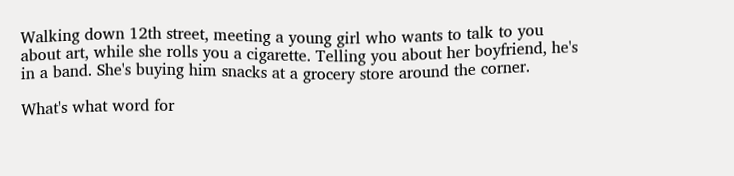Walking down 12th street, meeting a young girl who wants to talk to you about art, while she rolls you a cigarette. Telling you about her boyfriend, he's in a band. She's buying him snacks at a grocery store around the corner.

What's what word for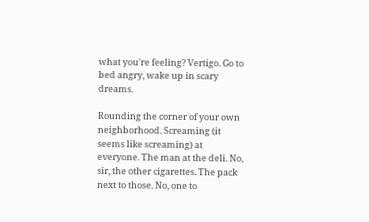what you're feeling? Vertigo. Go to bed angry, wake up in scary dreams.

Rounding the corner of your own neighborhood. Screaming (it seems like screaming) at everyone. The man at the deli. No, sir, the other cigarettes. The pack next to those. No, one to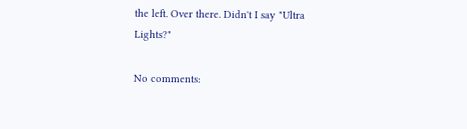the left. Over there. Didn't I say "Ultra Lights?"

No comments: